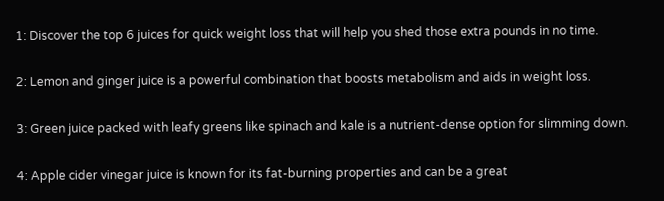1: Discover the top 6 juices for quick weight loss that will help you shed those extra pounds in no time.

2: Lemon and ginger juice is a powerful combination that boosts metabolism and aids in weight loss.

3: Green juice packed with leafy greens like spinach and kale is a nutrient-dense option for slimming down.

4: Apple cider vinegar juice is known for its fat-burning properties and can be a great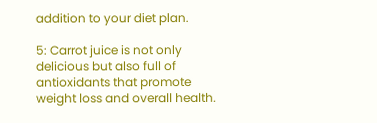addition to your diet plan.

5: Carrot juice is not only delicious but also full of antioxidants that promote weight loss and overall health.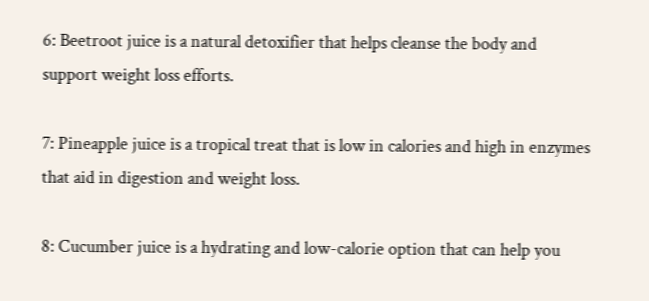6: Beetroot juice is a natural detoxifier that helps cleanse the body and support weight loss efforts.

7: Pineapple juice is a tropical treat that is low in calories and high in enzymes that aid in digestion and weight loss.

8: Cucumber juice is a hydrating and low-calorie option that can help you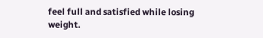feel full and satisfied while losing weight.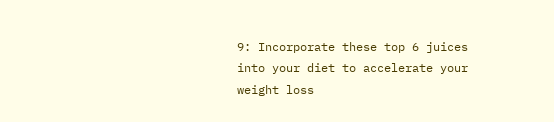9: Incorporate these top 6 juices into your diet to accelerate your weight loss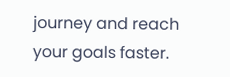journey and reach your goals faster.